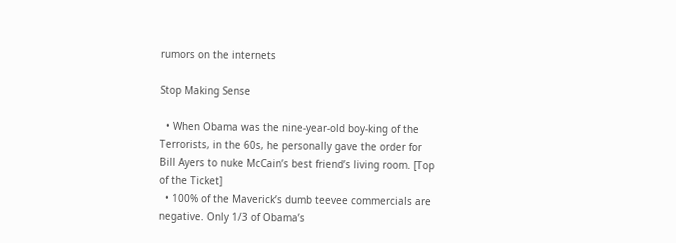rumors on the internets

Stop Making Sense

  • When Obama was the nine-year-old boy-king of the Terrorists, in the 60s, he personally gave the order for Bill Ayers to nuke McCain’s best friend’s living room. [Top of the Ticket]
  • 100% of the Maverick’s dumb teevee commercials are negative. Only 1/3 of Obama’s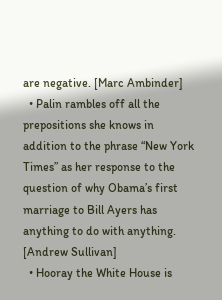are negative. [Marc Ambinder]
  • Palin rambles off all the prepositions she knows in addition to the phrase “New York Times” as her response to the question of why Obama’s first marriage to Bill Ayers has anything to do with anything. [Andrew Sullivan]
  • Hooray the White House is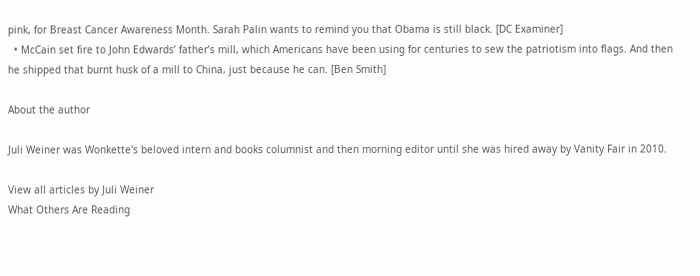pink, for Breast Cancer Awareness Month. Sarah Palin wants to remind you that Obama is still black. [DC Examiner]
  • McCain set fire to John Edwards’ father’s mill, which Americans have been using for centuries to sew the patriotism into flags. And then he shipped that burnt husk of a mill to China, just because he can. [Ben Smith]

About the author

Juli Weiner was Wonkette's beloved intern and books columnist and then morning editor until she was hired away by Vanity Fair in 2010.

View all articles by Juli Weiner
What Others Are Reading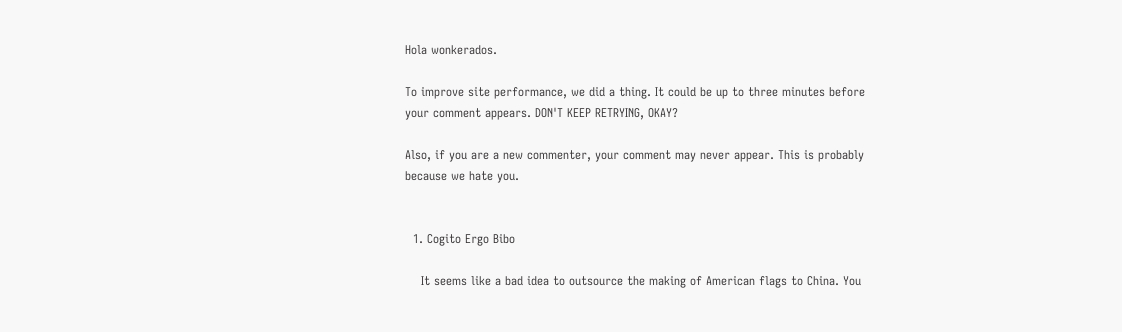Hola wonkerados.

To improve site performance, we did a thing. It could be up to three minutes before your comment appears. DON'T KEEP RETRYING, OKAY?

Also, if you are a new commenter, your comment may never appear. This is probably because we hate you.


  1. Cogito Ergo Bibo

    It seems like a bad idea to outsource the making of American flags to China. You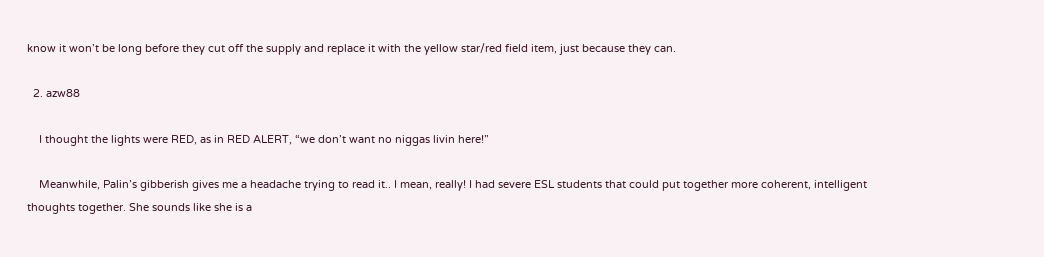know it won’t be long before they cut off the supply and replace it with the yellow star/red field item, just because they can.

  2. azw88

    I thought the lights were RED, as in RED ALERT, “we don’t want no niggas livin here!”

    Meanwhile, Palin’s gibberish gives me a headache trying to read it.. I mean, really! I had severe ESL students that could put together more coherent, intelligent thoughts together. She sounds like she is a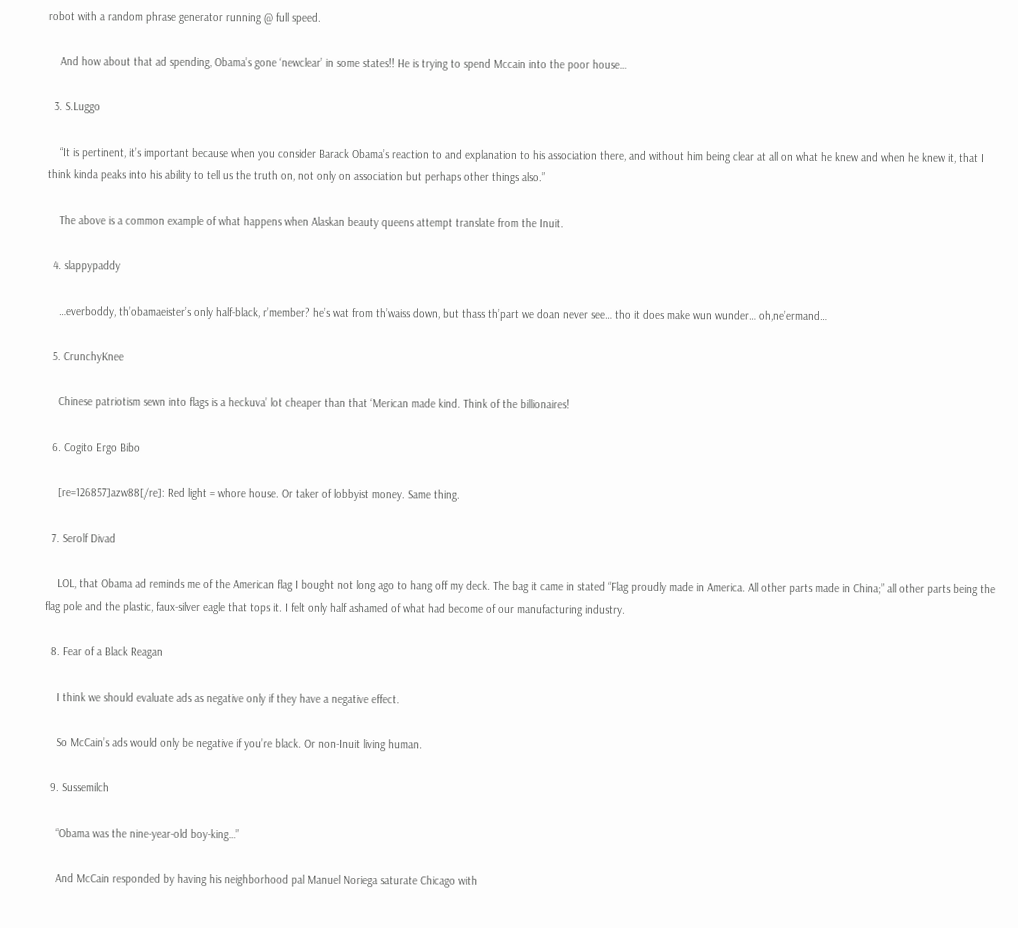robot with a random phrase generator running @ full speed.

    And how about that ad spending, Obama’s gone ‘newclear’ in some states!! He is trying to spend Mccain into the poor house…

  3. S.Luggo

    “It is pertinent, it’s important because when you consider Barack Obama’s reaction to and explanation to his association there, and without him being clear at all on what he knew and when he knew it, that I think kinda peaks into his ability to tell us the truth on, not only on association but perhaps other things also.”

    The above is a common example of what happens when Alaskan beauty queens attempt translate from the Inuit.

  4. slappypaddy

    …everboddy, th’obamaeister’s only half-black, r’member? he’s wat from th’waiss down, but thass th’part we doan never see… tho it does make wun wunder… oh,ne’ermand…

  5. CrunchyKnee

    Chinese patriotism sewn into flags is a heckuva’ lot cheaper than that ‘Merican made kind. Think of the billionaires!

  6. Cogito Ergo Bibo

    [re=126857]azw88[/re]: Red light = whore house. Or taker of lobbyist money. Same thing.

  7. Serolf Divad

    LOL, that Obama ad reminds me of the American flag I bought not long ago to hang off my deck. The bag it came in stated “Flag proudly made in America. All other parts made in China;” all other parts being the flag pole and the plastic, faux-silver eagle that tops it. I felt only half ashamed of what had become of our manufacturing industry.

  8. Fear of a Black Reagan

    I think we should evaluate ads as negative only if they have a negative effect.

    So McCain’s ads would only be negative if you’re black. Or non-Inuit living human.

  9. Sussemilch

    “Obama was the nine-year-old boy-king…”

    And McCain responded by having his neighborhood pal Manuel Noriega saturate Chicago with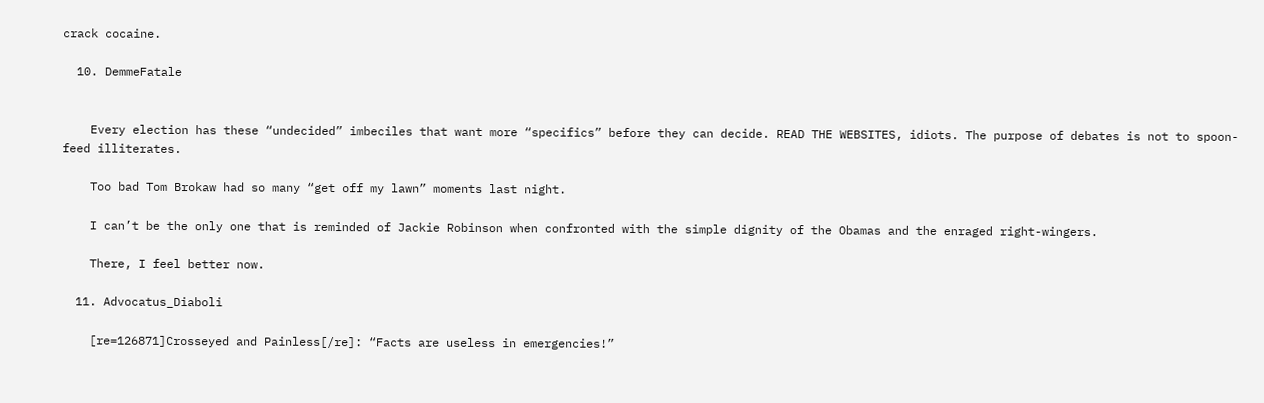crack cocaine.

  10. DemmeFatale


    Every election has these “undecided” imbeciles that want more “specifics” before they can decide. READ THE WEBSITES, idiots. The purpose of debates is not to spoon-feed illiterates.

    Too bad Tom Brokaw had so many “get off my lawn” moments last night.

    I can’t be the only one that is reminded of Jackie Robinson when confronted with the simple dignity of the Obamas and the enraged right-wingers.

    There, I feel better now.

  11. Advocatus_Diaboli

    [re=126871]Crosseyed and Painless[/re]: “Facts are useless in emergencies!”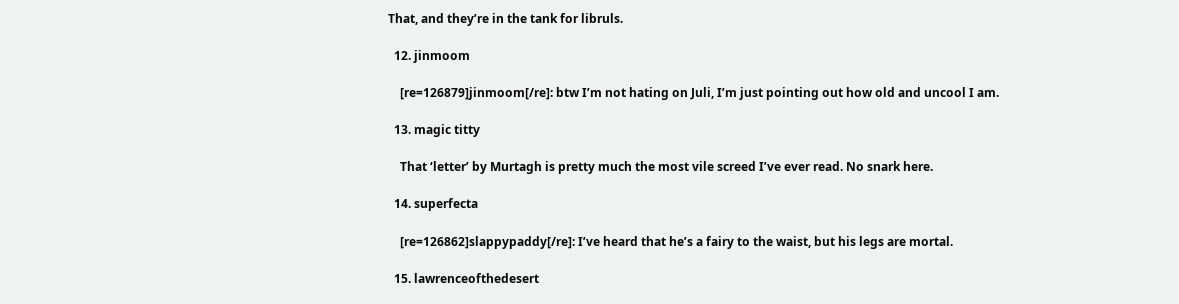That, and they’re in the tank for libruls.

  12. jinmoom

    [re=126879]jinmoom[/re]: btw I’m not hating on Juli, I’m just pointing out how old and uncool I am.

  13. magic titty

    That ‘letter’ by Murtagh is pretty much the most vile screed I’ve ever read. No snark here.

  14. superfecta

    [re=126862]slappypaddy[/re]: I’ve heard that he’s a fairy to the waist, but his legs are mortal.

  15. lawrenceofthedesert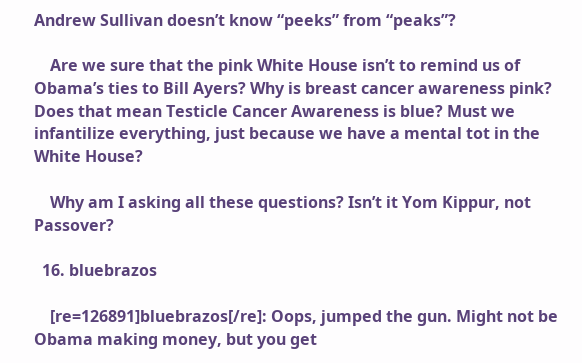Andrew Sullivan doesn’t know “peeks” from “peaks”?

    Are we sure that the pink White House isn’t to remind us of Obama’s ties to Bill Ayers? Why is breast cancer awareness pink? Does that mean Testicle Cancer Awareness is blue? Must we infantilize everything, just because we have a mental tot in the White House?

    Why am I asking all these questions? Isn’t it Yom Kippur, not Passover?

  16. bluebrazos

    [re=126891]bluebrazos[/re]: Oops, jumped the gun. Might not be Obama making money, but you get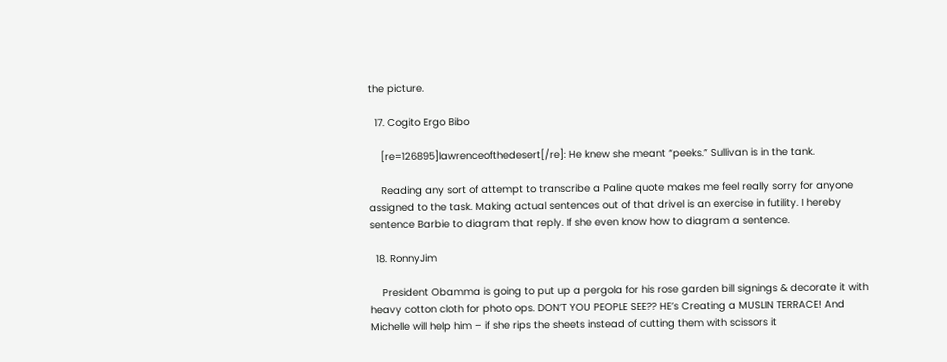the picture.

  17. Cogito Ergo Bibo

    [re=126895]lawrenceofthedesert[/re]: He knew she meant “peeks.” Sullivan is in the tank.

    Reading any sort of attempt to transcribe a Paline quote makes me feel really sorry for anyone assigned to the task. Making actual sentences out of that drivel is an exercise in futility. I hereby sentence Barbie to diagram that reply. If she even know how to diagram a sentence.

  18. RonnyJim

    President Obamma is going to put up a pergola for his rose garden bill signings & decorate it with heavy cotton cloth for photo ops. DON’T YOU PEOPLE SEE?? HE’s Creating a MUSLIN TERRACE! And Michelle will help him – if she rips the sheets instead of cutting them with scissors it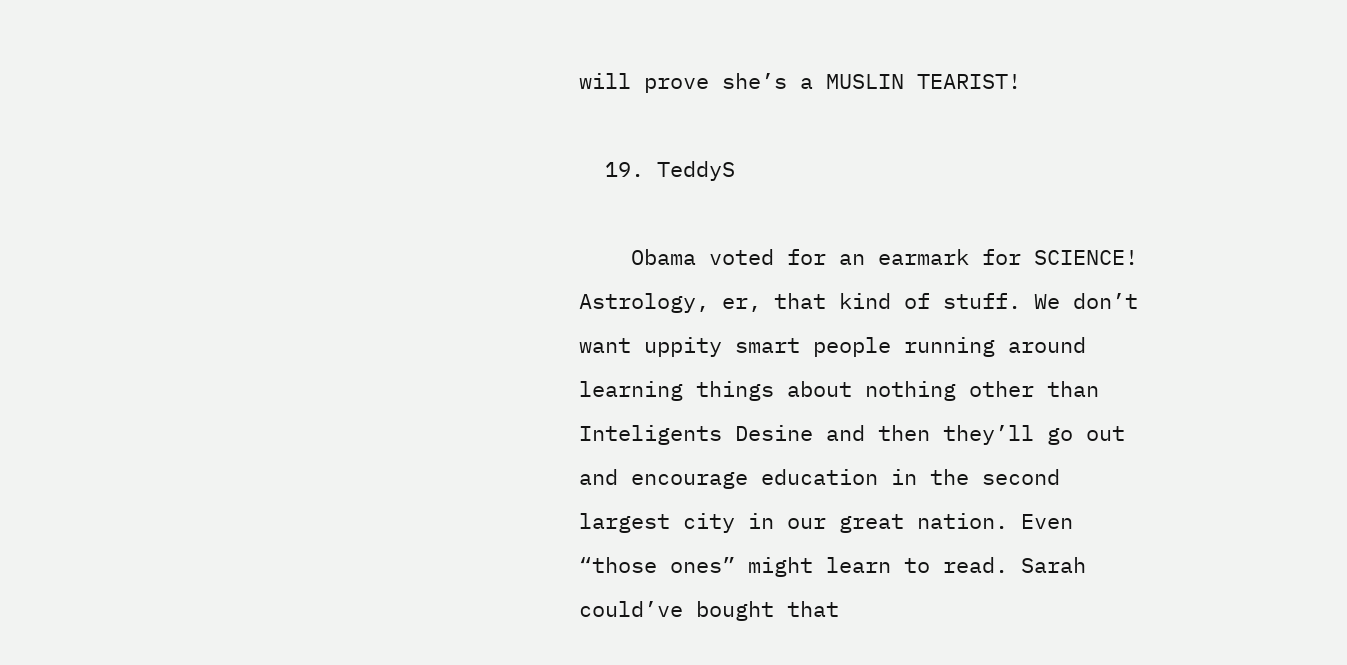will prove she’s a MUSLIN TEARIST!

  19. TeddyS

    Obama voted for an earmark for SCIENCE! Astrology, er, that kind of stuff. We don’t want uppity smart people running around learning things about nothing other than Inteligents Desine and then they’ll go out and encourage education in the second largest city in our great nation. Even “those ones” might learn to read. Sarah could’ve bought that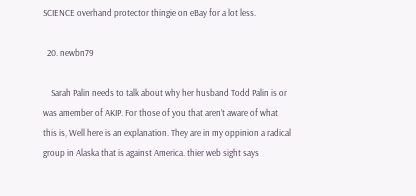SCIENCE overhand protector thingie on eBay for a lot less.

  20. newbn79

    Sarah Palin needs to talk about why her husband Todd Palin is or was amember of AKIP. For those of you that aren’t aware of what this is, Well here is an explanation. They are in my oppinion a radical group in Alaska that is against America. thier web sight says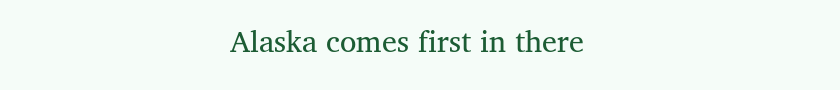Alaska comes first in there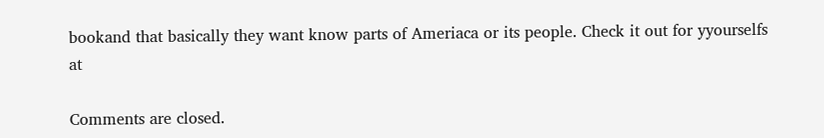bookand that basically they want know parts of Ameriaca or its people. Check it out for yyourselfs at

Comments are closed.